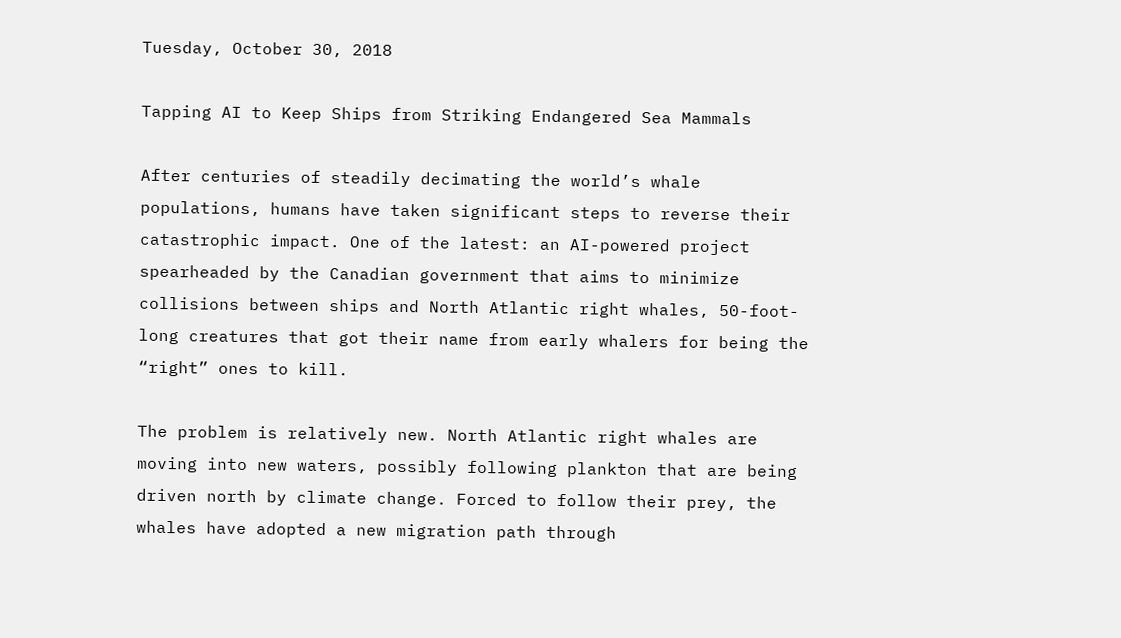Tuesday, October 30, 2018

Tapping AI to Keep Ships from Striking Endangered Sea Mammals

After centuries of steadily decimating the world’s whale populations, humans have taken significant steps to reverse their catastrophic impact. One of the latest: an AI-powered project spearheaded by the Canadian government that aims to minimize collisions between ships and North Atlantic right whales, 50-foot-long creatures that got their name from early whalers for being the “right” ones to kill.

The problem is relatively new. North Atlantic right whales are moving into new waters, possibly following plankton that are being driven north by climate change. Forced to follow their prey, the whales have adopted a new migration path through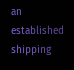an established shipping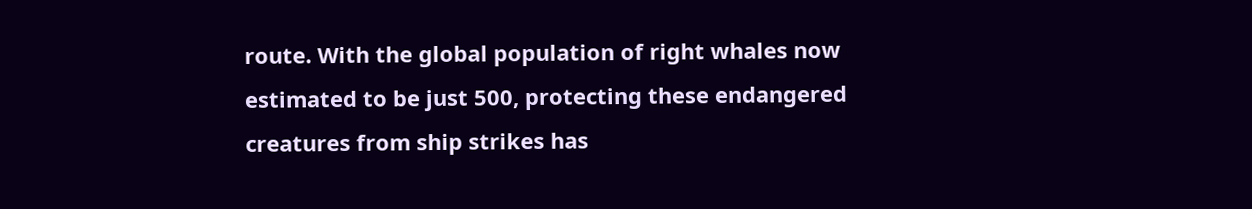route. With the global population of right whales now estimated to be just 500, protecting these endangered creatures from ship strikes has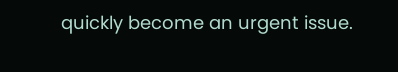quickly become an urgent issue.